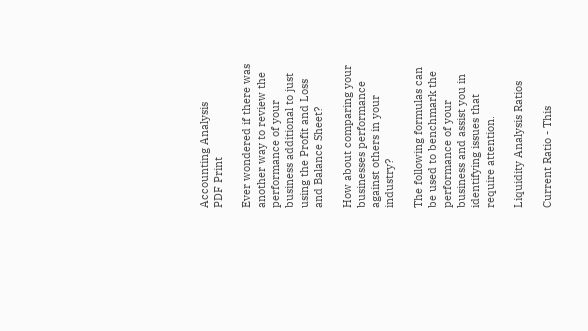Accounting Analysis
PDF Print

Ever wondered if there was another way to review the performance of your business additional to just using the Profit and Loss and Balance Sheet?

How about comparing your businesses performance against others in your industry?

The following formulas can be used to benchmark the performance of your business and assist you in identifying issues that require attention.

Liquidity Analysis Ratios

Current Ratio - This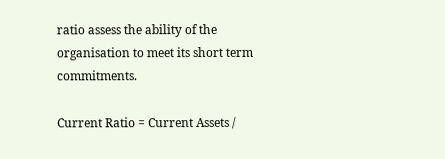ratio assess the ability of the organisation to meet its short term commitments.

Current Ratio = Current Assets /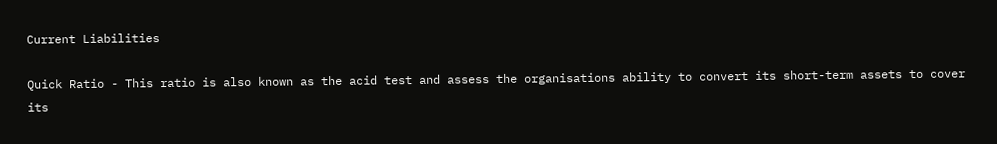Current Liabilities

Quick Ratio - This ratio is also known as the acid test and assess the organisations ability to convert its short-term assets to cover its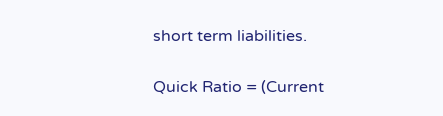short term liabilities.

Quick Ratio = (Current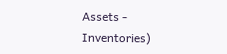Assets - Inventories)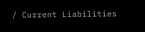/ Current Liabilities